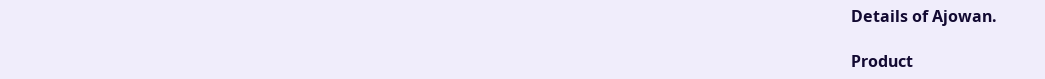Details of Ajowan.

Product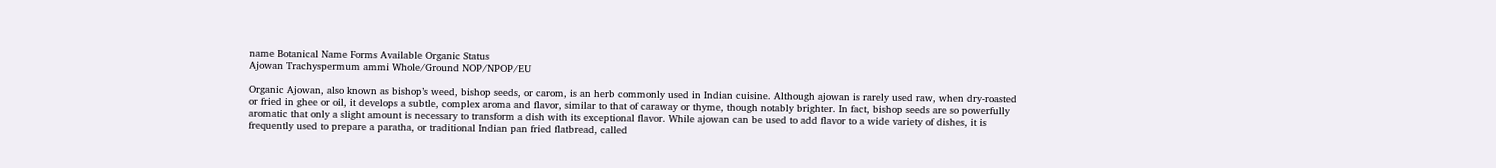name Botanical Name Forms Available Organic Status
Ajowan Trachyspermum ammi Whole/Ground NOP/NPOP/EU

Organic Ajowan, also known as bishop’s weed, bishop seeds, or carom, is an herb commonly used in Indian cuisine. Although ajowan is rarely used raw, when dry-roasted or fried in ghee or oil, it develops a subtle, complex aroma and flavor, similar to that of caraway or thyme, though notably brighter. In fact, bishop seeds are so powerfully aromatic that only a slight amount is necessary to transform a dish with its exceptional flavor. While ajowan can be used to add flavor to a wide variety of dishes, it is frequently used to prepare a paratha, or traditional Indian pan fried flatbread, called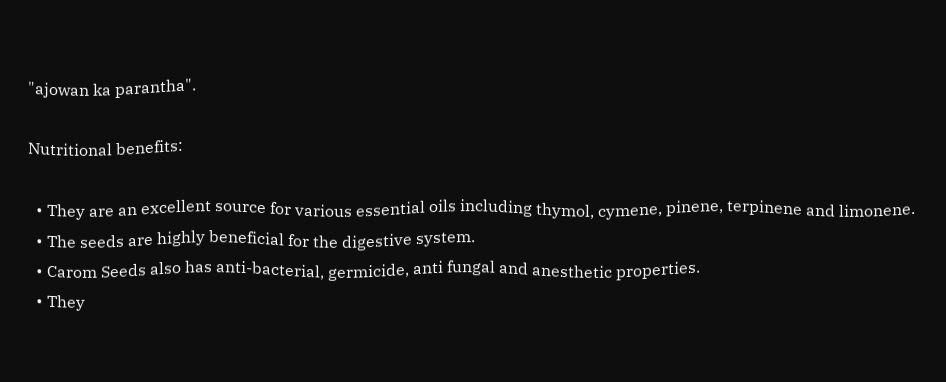"ajowan ka parantha".

Nutritional benefits:

  • They are an excellent source for various essential oils including thymol, cymene, pinene, terpinene and limonene.
  • The seeds are highly beneficial for the digestive system.
  • Carom Seeds also has anti-bacterial, germicide, anti fungal and anesthetic properties.
  • They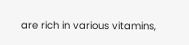are rich in various vitamins,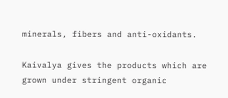minerals, fibers and anti-oxidants.

Kaivalya gives the products which are grown under stringent organic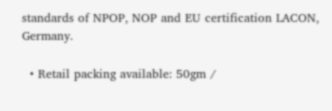standards of NPOP, NOP and EU certification LACON, Germany.

  • Retail packing available: 50gm /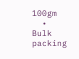100gm
  • Bulk packing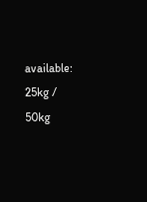available: 25kg / 50kg